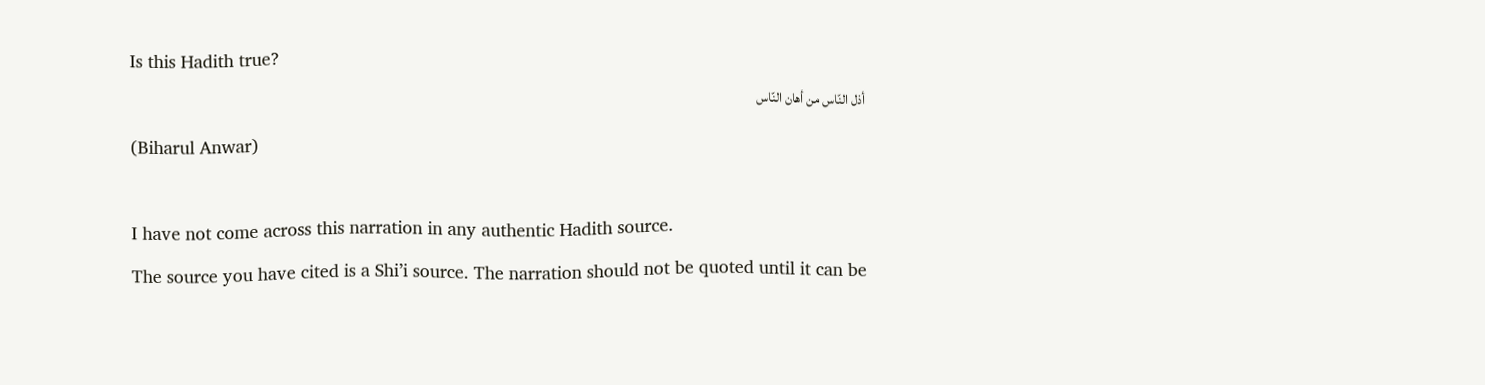Is this Hadith true?

أذل النّاس من أهان النّاس

(Biharul Anwar)



I have not come across this narration in any authentic Hadith source.

The source you have cited is a Shi’i source. The narration should not be quoted until it can be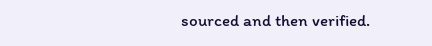sourced and then verified.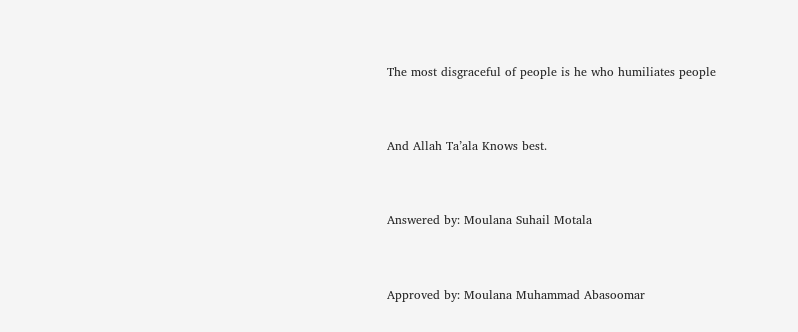The most disgraceful of people is he who humiliates people


And Allah Ta’ala Knows best.


Answered by: Moulana Suhail Motala


Approved by: Moulana Muhammad Abasoomar